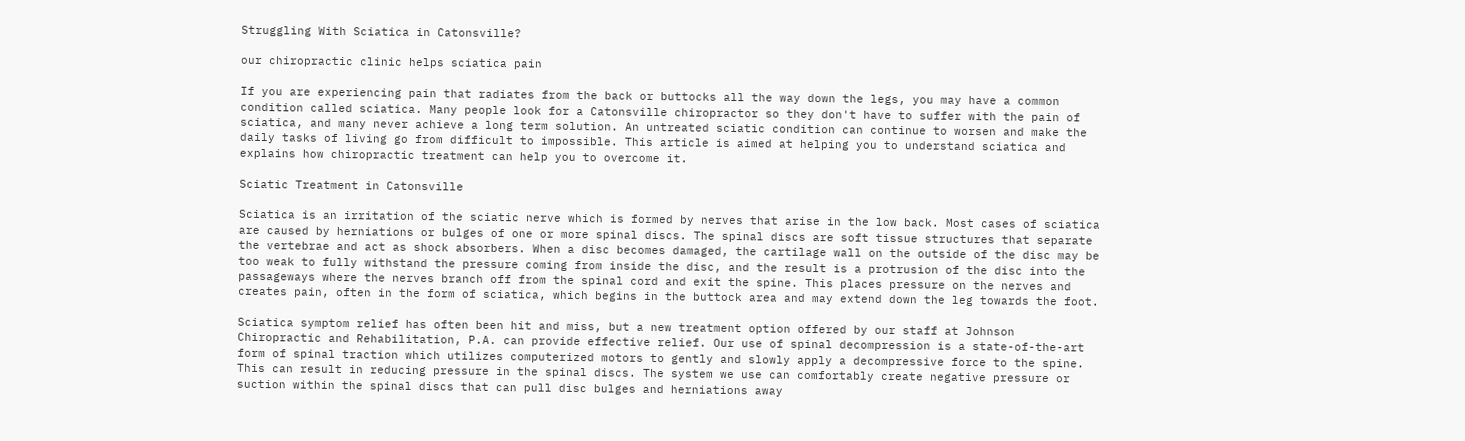Struggling With Sciatica in Catonsville?

our chiropractic clinic helps sciatica pain

If you are experiencing pain that radiates from the back or buttocks all the way down the legs, you may have a common condition called sciatica. Many people look for a Catonsville chiropractor so they don't have to suffer with the pain of sciatica, and many never achieve a long term solution. An untreated sciatic condition can continue to worsen and make the daily tasks of living go from difficult to impossible. This article is aimed at helping you to understand sciatica and explains how chiropractic treatment can help you to overcome it.

Sciatic Treatment in Catonsville

Sciatica is an irritation of the sciatic nerve which is formed by nerves that arise in the low back. Most cases of sciatica are caused by herniations or bulges of one or more spinal discs. The spinal discs are soft tissue structures that separate the vertebrae and act as shock absorbers. When a disc becomes damaged, the cartilage wall on the outside of the disc may be too weak to fully withstand the pressure coming from inside the disc, and the result is a protrusion of the disc into the passageways where the nerves branch off from the spinal cord and exit the spine. This places pressure on the nerves and creates pain, often in the form of sciatica, which begins in the buttock area and may extend down the leg towards the foot.

Sciatica symptom relief has often been hit and miss, but a new treatment option offered by our staff at Johnson Chiropractic and Rehabilitation, P.A. can provide effective relief. Our use of spinal decompression is a state-of-the-art form of spinal traction which utilizes computerized motors to gently and slowly apply a decompressive force to the spine. This can result in reducing pressure in the spinal discs. The system we use can comfortably create negative pressure or suction within the spinal discs that can pull disc bulges and herniations away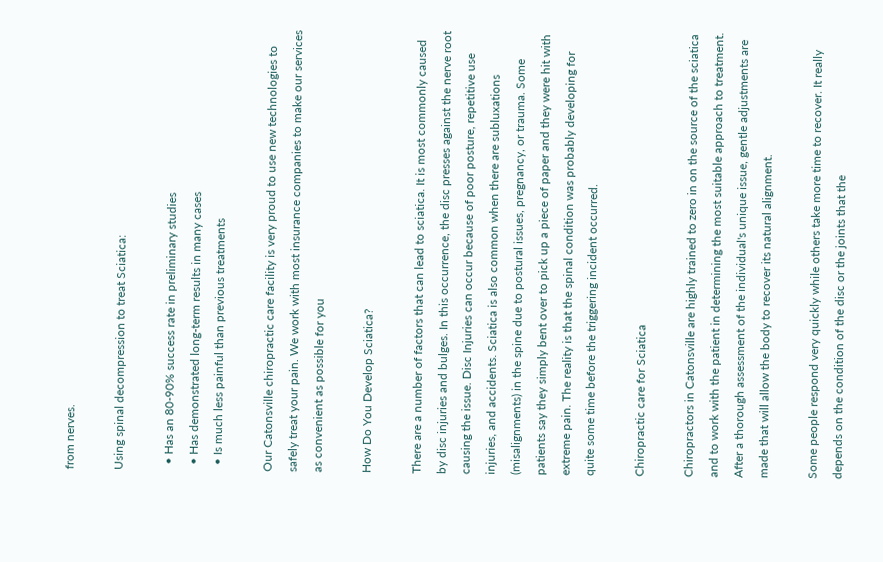from nerves.

Using spinal decompression to treat Sciatica:

  • Has an 80-90% success rate in preliminary studies
  • Has demonstrated long-term results in many cases
  • Is much less painful than previous treatments

Our Catonsville chiropractic care facility is very proud to use new technologies to safely treat your pain. We work with most insurance companies to make our services as convenient as possible for you

How Do You Develop Sciatica?

There are a number of factors that can lead to sciatica. It is most commonly caused by disc injuries and bulges. In this occurrence, the disc presses against the nerve root causing the issue. Disc Injuries can occur because of poor posture, repetitive use injuries, and accidents. Sciatica is also common when there are subluxations (misalignments) in the spine due to postural issues, pregnancy, or trauma. Some patients say they simply bent over to pick up a piece of paper and they were hit with extreme pain. The reality is that the spinal condition was probably developing for quite some time before the triggering incident occurred.

Chiropractic care for Sciatica

Chiropractors in Catonsville are highly trained to zero in on the source of the sciatica and to work with the patient in determining the most suitable approach to treatment. After a thorough assessment of the individual's unique issue, gentle adjustments are made that will allow the body to recover its natural alignment.

Some people respond very quickly while others take more time to recover. It really depends on the condition of the disc or the joints that the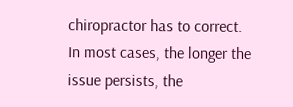chiropractor has to correct. In most cases, the longer the issue persists, the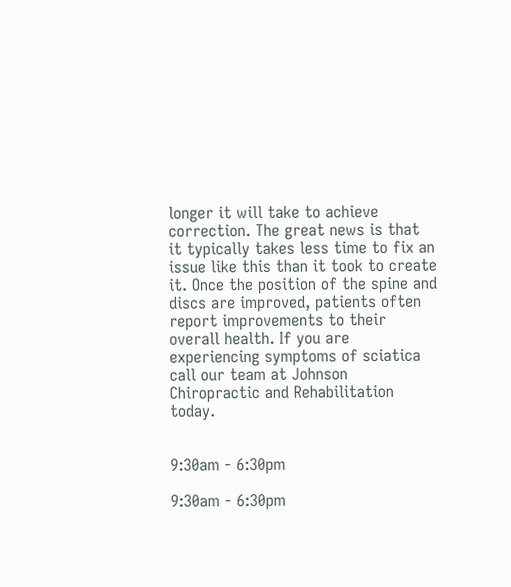longer it will take to achieve correction. The great news is that it typically takes less time to fix an issue like this than it took to create it. Once the position of the spine and discs are improved, patients often report improvements to their overall health. If you are experiencing symptoms of sciatica call our team at Johnson Chiropractic and Rehabilitation today.


9:30am - 6:30pm

9:30am - 6:30pm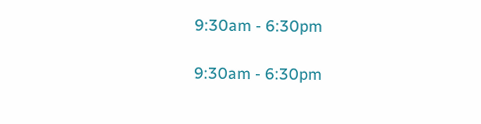9:30am - 6:30pm

9:30am - 6:30pm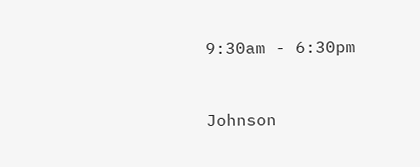9:30am - 6:30pm


Johnson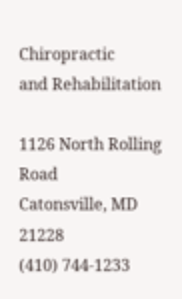Chiropractic
and Rehabilitation

1126 North Rolling Road
Catonsville, MD 21228
(410) 744-1233